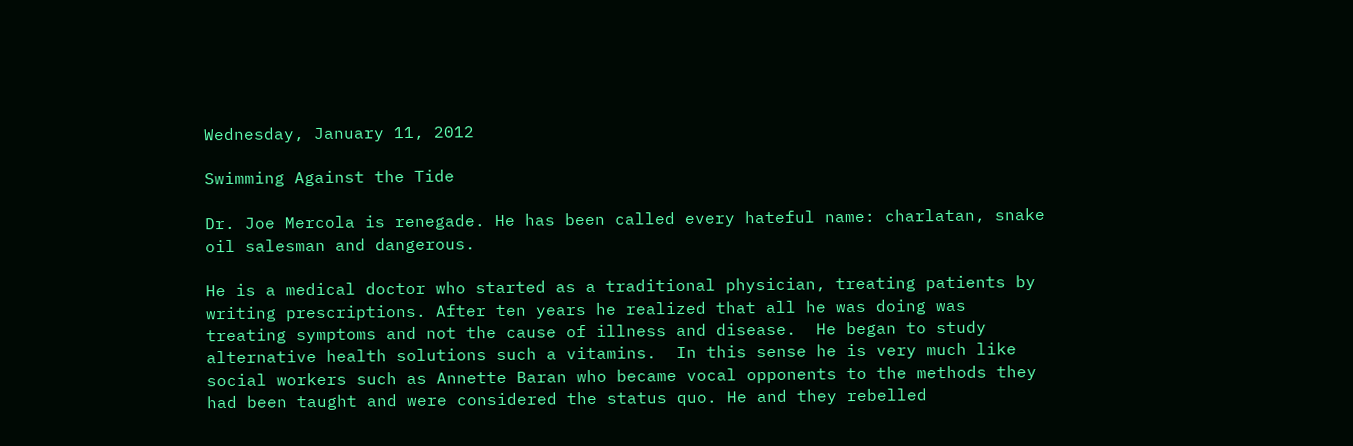Wednesday, January 11, 2012

Swimming Against the Tide

Dr. Joe Mercola is renegade. He has been called every hateful name: charlatan, snake oil salesman and dangerous.

He is a medical doctor who started as a traditional physician, treating patients by writing prescriptions. After ten years he realized that all he was doing was treating symptoms and not the cause of illness and disease.  He began to study alternative health solutions such a vitamins.  In this sense he is very much like social workers such as Annette Baran who became vocal opponents to the methods they had been taught and were considered the status quo. He and they rebelled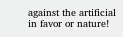against the artificial in favor or nature!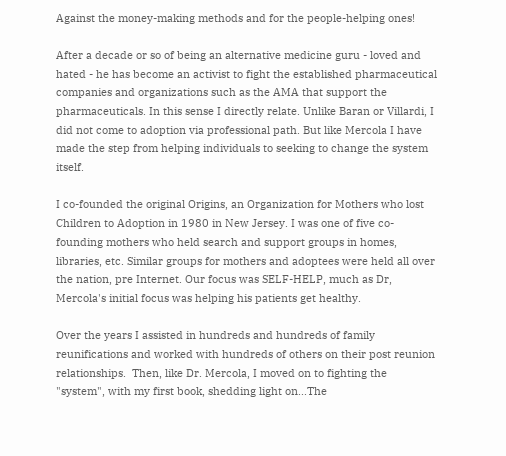Against the money-making methods and for the people-helping ones!

After a decade or so of being an alternative medicine guru - loved and hated - he has become an activist to fight the established pharmaceutical companies and organizations such as the AMA that support the pharmaceuticals. In this sense I directly relate. Unlike Baran or Villardi, I did not come to adoption via professional path. But like Mercola I have made the step from helping individuals to seeking to change the system itself.

I co-founded the original Origins, an Organization for Mothers who lost Children to Adoption in 1980 in New Jersey. I was one of five co-founding mothers who held search and support groups in homes, libraries, etc. Similar groups for mothers and adoptees were held all over the nation, pre Internet. Our focus was SELF-HELP, much as Dr, Mercola's initial focus was helping his patients get healthy.

Over the years I assisted in hundreds and hundreds of family reunifications and worked with hundreds of others on their post reunion relationships.  Then, like Dr. Mercola, I moved on to fighting the "system", with my first book, shedding light on...The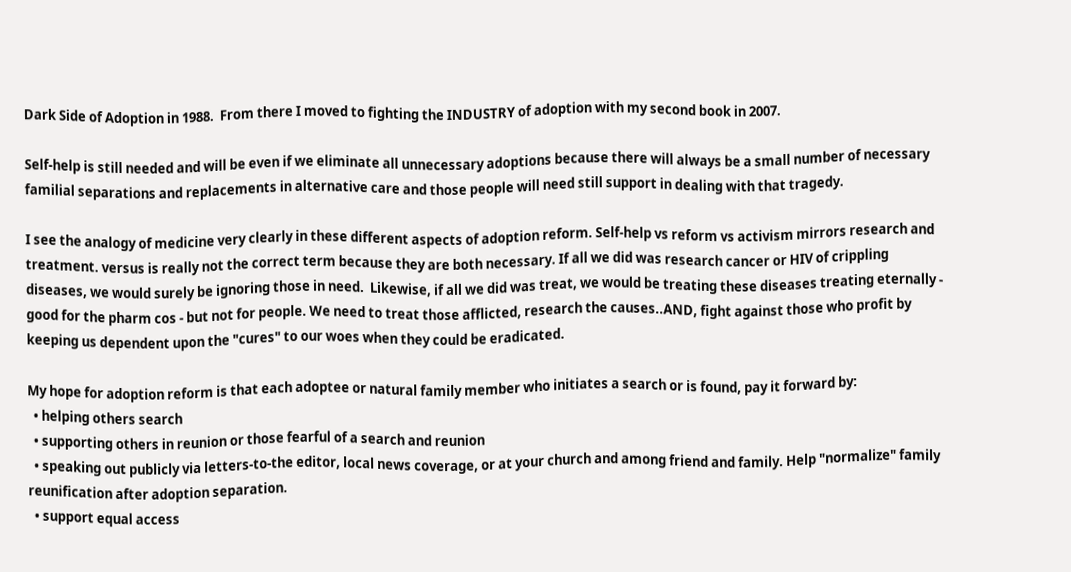Dark Side of Adoption in 1988.  From there I moved to fighting the INDUSTRY of adoption with my second book in 2007.

Self-help is still needed and will be even if we eliminate all unnecessary adoptions because there will always be a small number of necessary familial separations and replacements in alternative care and those people will need still support in dealing with that tragedy.

I see the analogy of medicine very clearly in these different aspects of adoption reform. Self-help vs reform vs activism mirrors research and treatment. versus is really not the correct term because they are both necessary. If all we did was research cancer or HIV of crippling diseases, we would surely be ignoring those in need.  Likewise, if all we did was treat, we would be treating these diseases treating eternally - good for the pharm cos - but not for people. We need to treat those afflicted, research the causes..AND, fight against those who profit by keeping us dependent upon the "cures" to our woes when they could be eradicated.

My hope for adoption reform is that each adoptee or natural family member who initiates a search or is found, pay it forward by:
  • helping others search
  • supporting others in reunion or those fearful of a search and reunion
  • speaking out publicly via letters-to-the editor, local news coverage, or at your church and among friend and family. Help "normalize" family reunification after adoption separation.
  • support equal access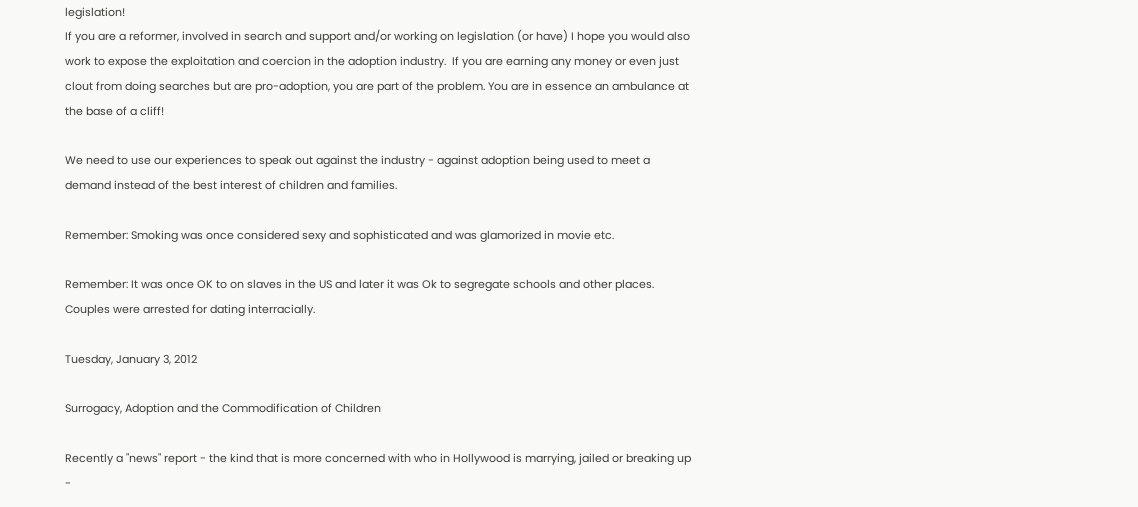legislation!
If you are a reformer, involved in search and support and/or working on legislation (or have) I hope you would also work to expose the exploitation and coercion in the adoption industry.  If you are earning any money or even just clout from doing searches but are pro-adoption, you are part of the problem. You are in essence an ambulance at the base of a cliff!

We need to use our experiences to speak out against the industry - against adoption being used to meet a demand instead of the best interest of children and families.

Remember: Smoking was once considered sexy and sophisticated and was glamorized in movie etc.

Remember: It was once OK to on slaves in the US and later it was Ok to segregate schools and other places.  Couples were arrested for dating interracially.

Tuesday, January 3, 2012

Surrogacy, Adoption and the Commodification of Children

Recently a "news" report - the kind that is more concerned with who in Hollywood is marrying, jailed or breaking up -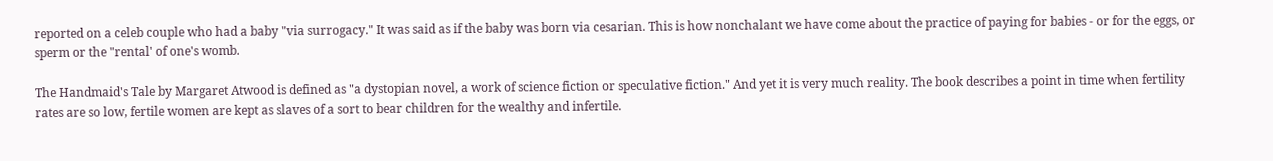reported on a celeb couple who had a baby "via surrogacy." It was said as if the baby was born via cesarian. This is how nonchalant we have come about the practice of paying for babies - or for the eggs, or sperm or the "rental' of one's womb.

The Handmaid's Tale by Margaret Atwood is defined as "a dystopian novel, a work of science fiction or speculative fiction." And yet it is very much reality. The book describes a point in time when fertility rates are so low, fertile women are kept as slaves of a sort to bear children for the wealthy and infertile.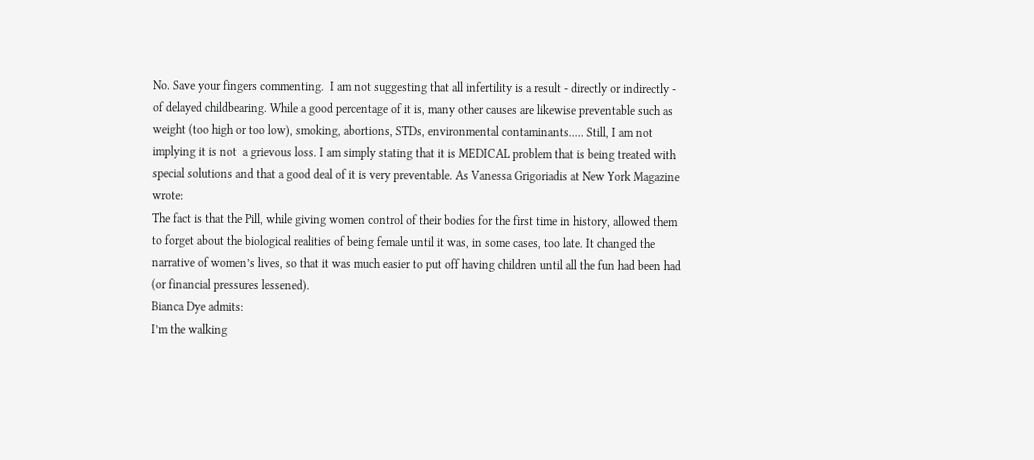No. Save your fingers commenting.  I am not suggesting that all infertility is a result - directly or indirectly - of delayed childbearing. While a good percentage of it is, many other causes are likewise preventable such as weight (too high or too low), smoking, abortions, STDs, environmental contaminants..... Still, I am not implying it is not  a grievous loss. I am simply stating that it is MEDICAL problem that is being treated with special solutions and that a good deal of it is very preventable. As Vanessa Grigoriadis at New York Magazine wrote:
The fact is that the Pill, while giving women control of their bodies for the first time in history, allowed them to forget about the biological realities of being female until it was, in some cases, too late. It changed the narrative of women’s lives, so that it was much easier to put off having children until all the fun had been had (or financial pressures lessened).
Bianca Dye admits:
I’m the walking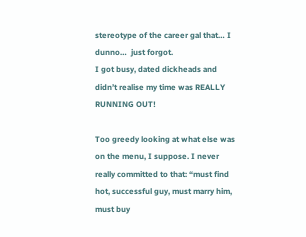stereotype of the career gal that… I dunno…  just forgot.
I got busy, dated dickheads and didn’t realise my time was REALLY RUNNING OUT!

Too greedy looking at what else was on the menu, I suppose. I never really committed to that: “must find hot, successful guy, must marry him, must buy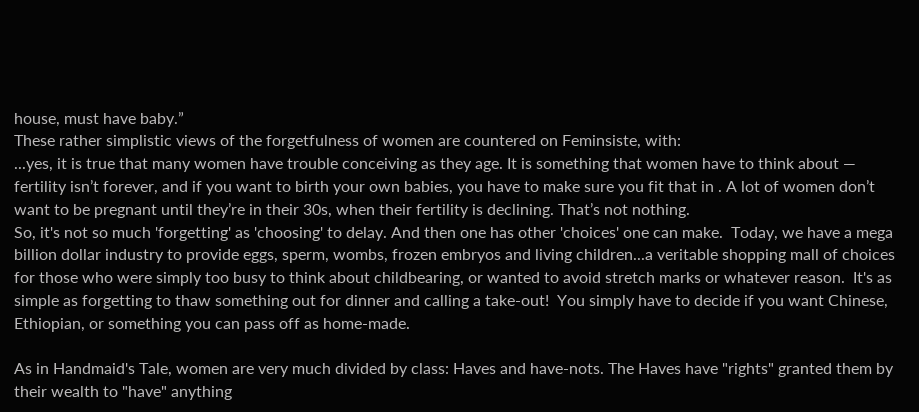house, must have baby.”
These rather simplistic views of the forgetfulness of women are countered on Feminsiste, with:
...yes, it is true that many women have trouble conceiving as they age. It is something that women have to think about — fertility isn’t forever, and if you want to birth your own babies, you have to make sure you fit that in . A lot of women don’t want to be pregnant until they’re in their 30s, when their fertility is declining. That’s not nothing.
So, it's not so much 'forgetting' as 'choosing' to delay. And then one has other 'choices' one can make.  Today, we have a mega billion dollar industry to provide eggs, sperm, wombs, frozen embryos and living children...a veritable shopping mall of choices for those who were simply too busy to think about childbearing, or wanted to avoid stretch marks or whatever reason.  It's as simple as forgetting to thaw something out for dinner and calling a take-out!  You simply have to decide if you want Chinese, Ethiopian, or something you can pass off as home-made.

As in Handmaid's Tale, women are very much divided by class: Haves and have-nots. The Haves have "rights" granted them by their wealth to "have" anything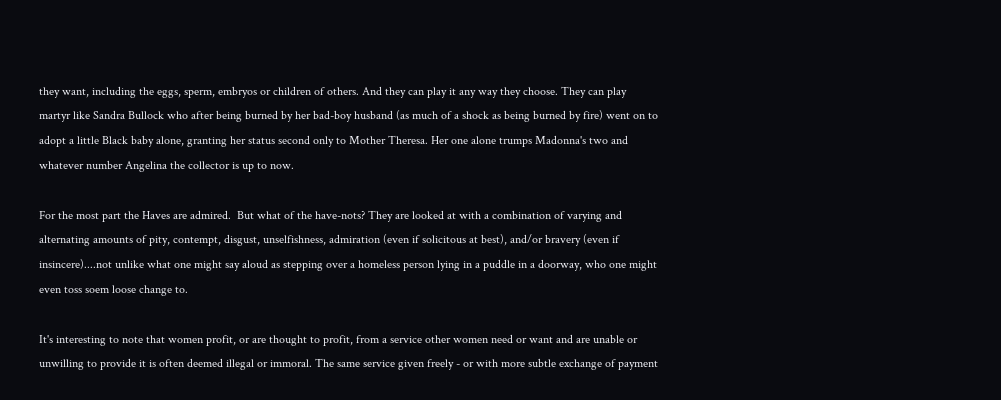they want, including the eggs, sperm, embryos or children of others. And they can play it any way they choose. They can play martyr like Sandra Bullock who after being burned by her bad-boy husband (as much of a shock as being burned by fire) went on to adopt a little Black baby alone, granting her status second only to Mother Theresa. Her one alone trumps Madonna's two and whatever number Angelina the collector is up to now.

For the most part the Haves are admired.  But what of the have-nots? They are looked at with a combination of varying and alternating amounts of pity, contempt, disgust, unselfishness, admiration (even if solicitous at best), and/or bravery (even if insincere)....not unlike what one might say aloud as stepping over a homeless person lying in a puddle in a doorway, who one might even toss soem loose change to.

It's interesting to note that women profit, or are thought to profit, from a service other women need or want and are unable or unwilling to provide it is often deemed illegal or immoral. The same service given freely - or with more subtle exchange of payment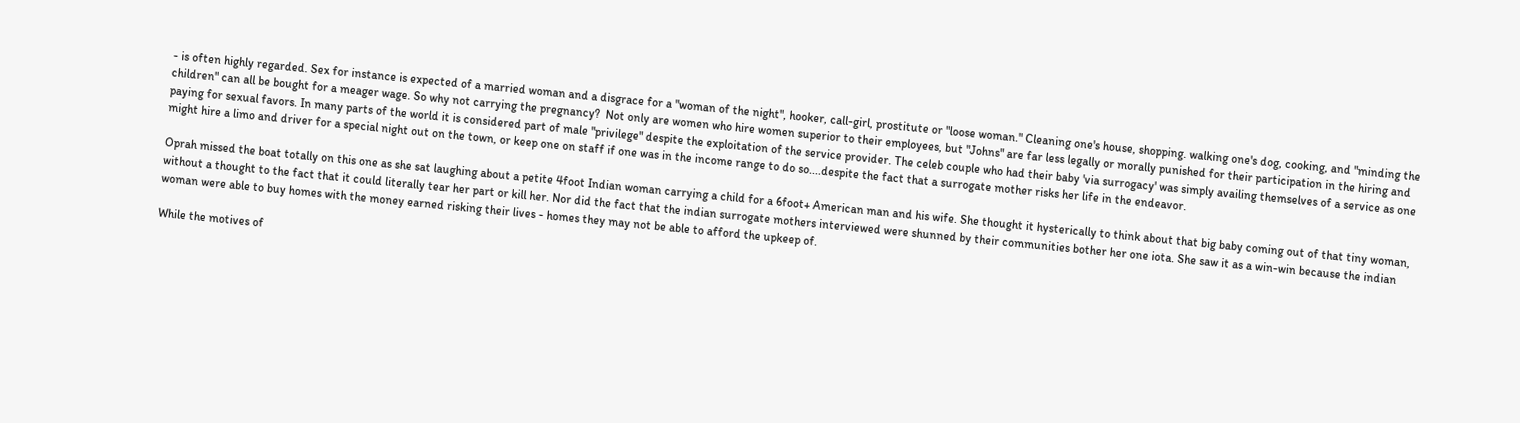- is often highly regarded. Sex for instance is expected of a married woman and a disgrace for a "woman of the night", hooker, call-girl, prostitute or "loose woman." Cleaning one's house, shopping. walking one's dog, cooking, and "minding the children" can all be bought for a meager wage. So why not carrying the pregnancy?  Not only are women who hire women superior to their employees, but "Johns" are far less legally or morally punished for their participation in the hiring and paying for sexual favors. In many parts of the world it is considered part of male "privilege" despite the exploitation of the service provider. The celeb couple who had their baby 'via surrogacy' was simply availing themselves of a service as one might hire a limo and driver for a special night out on the town, or keep one on staff if one was in the income range to do so....despite the fact that a surrogate mother risks her life in the endeavor.

Oprah missed the boat totally on this one as she sat laughing about a petite 4foot Indian woman carrying a child for a 6foot+ American man and his wife. She thought it hysterically to think about that big baby coming out of that tiny woman, without a thought to the fact that it could literally tear her part or kill her. Nor did the fact that the indian surrogate mothers interviewed were shunned by their communities bother her one iota. She saw it as a win-win because the indian woman were able to buy homes with the money earned risking their lives - homes they may not be able to afford the upkeep of.

While the motives of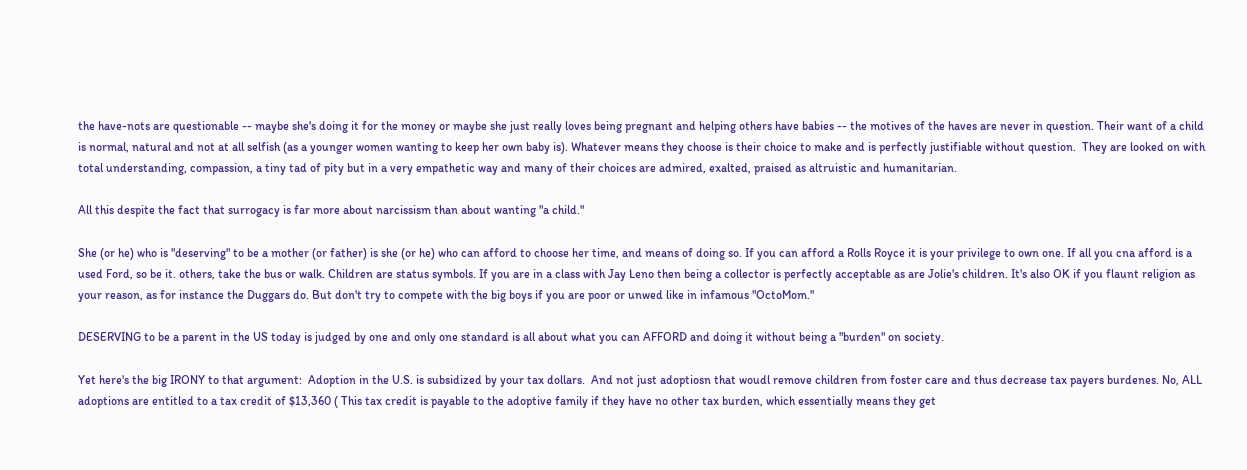the have-nots are questionable -- maybe she's doing it for the money or maybe she just really loves being pregnant and helping others have babies -- the motives of the haves are never in question. Their want of a child is normal, natural and not at all selfish (as a younger women wanting to keep her own baby is). Whatever means they choose is their choice to make and is perfectly justifiable without question.  They are looked on with total understanding, compassion, a tiny tad of pity but in a very empathetic way and many of their choices are admired, exalted, praised as altruistic and humanitarian.

All this despite the fact that surrogacy is far more about narcissism than about wanting "a child."

She (or he) who is "deserving" to be a mother (or father) is she (or he) who can afford to choose her time, and means of doing so. If you can afford a Rolls Royce it is your privilege to own one. If all you cna afford is a used Ford, so be it. others, take the bus or walk. Children are status symbols. If you are in a class with Jay Leno then being a collector is perfectly acceptable as are Jolie's children. It's also OK if you flaunt religion as your reason, as for instance the Duggars do. But don't try to compete with the big boys if you are poor or unwed like in infamous "OctoMom."

DESERVING to be a parent in the US today is judged by one and only one standard is all about what you can AFFORD and doing it without being a "burden" on society.

Yet here's the big IRONY to that argument:  Adoption in the U.S. is subsidized by your tax dollars.  And not just adoptiosn that woudl remove children from foster care and thus decrease tax payers burdenes. No, ALL adoptions are entitled to a tax credit of $13,360 ( This tax credit is payable to the adoptive family if they have no other tax burden, which essentially means they get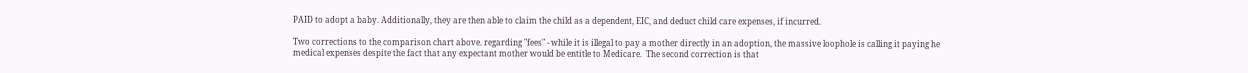PAID to adopt a baby. Additionally, they are then able to claim the child as a dependent, EIC, and deduct child care expenses, if incurred.

Two corrections to the comparison chart above. regarding "fees" - while it is illegal to pay a mother directly in an adoption, the massive loophole is calling it paying he medical expenses despite the fact that any expectant mother would be entitle to Medicare.  The second correction is that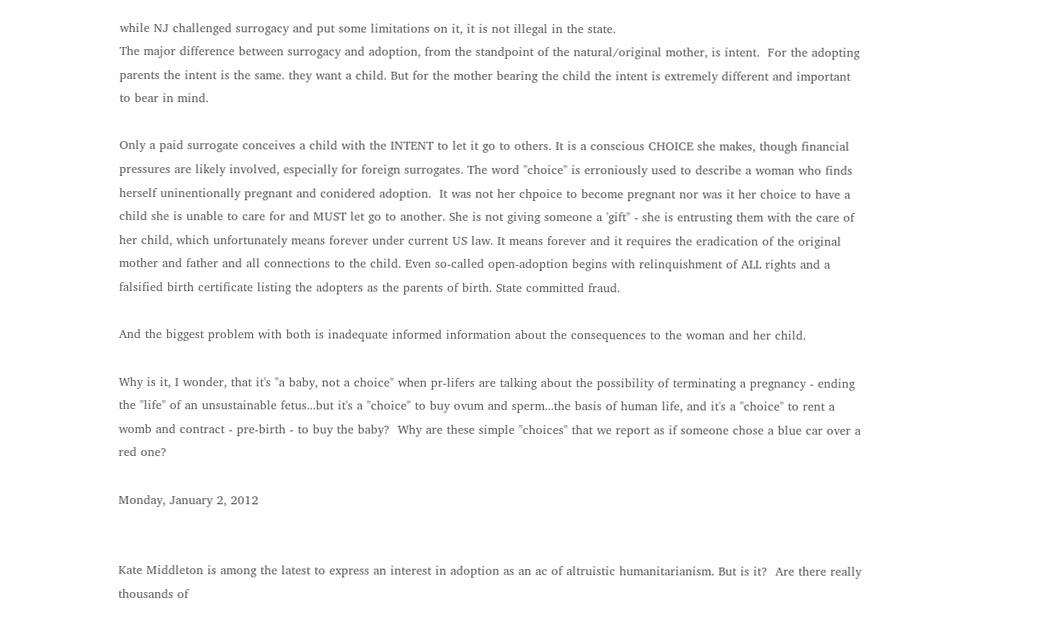while NJ challenged surrogacy and put some limitations on it, it is not illegal in the state.
The major difference between surrogacy and adoption, from the standpoint of the natural/original mother, is intent.  For the adopting parents the intent is the same. they want a child. But for the mother bearing the child the intent is extremely different and important to bear in mind.

Only a paid surrogate conceives a child with the INTENT to let it go to others. It is a conscious CHOICE she makes, though financial pressures are likely involved, especially for foreign surrogates. The word "choice" is erroniously used to describe a woman who finds herself uninentionally pregnant and conidered adoption.  It was not her chpoice to become pregnant nor was it her choice to have a child she is unable to care for and MUST let go to another. She is not giving someone a 'gift" - she is entrusting them with the care of her child, which unfortunately means forever under current US law. It means forever and it requires the eradication of the original mother and father and all connections to the child. Even so-called open-adoption begins with relinquishment of ALL rights and a falsified birth certificate listing the adopters as the parents of birth. State committed fraud.

And the biggest problem with both is inadequate informed information about the consequences to the woman and her child.

Why is it, I wonder, that it's "a baby, not a choice" when pr-lifers are talking about the possibility of terminating a pregnancy - ending the "life" of an unsustainable fetus...but it's a "choice" to buy ovum and sperm...the basis of human life, and it's a "choice" to rent a womb and contract - pre-birth - to buy the baby?  Why are these simple "choices" that we report as if someone chose a blue car over a red one?

Monday, January 2, 2012


Kate Middleton is among the latest to express an interest in adoption as an ac of altruistic humanitarianism. But is it?  Are there really thousands of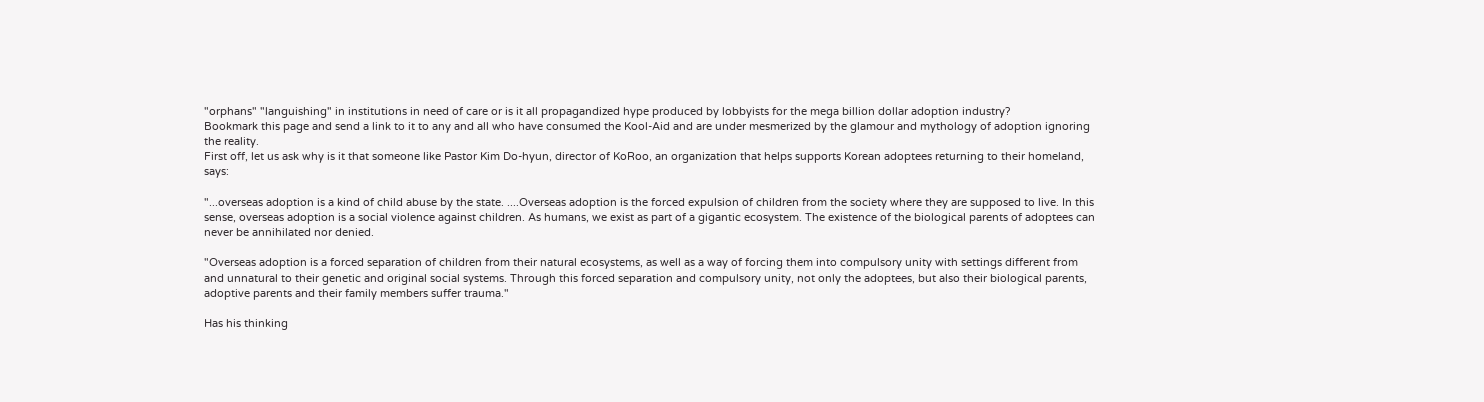"orphans" "languishing" in institutions in need of care or is it all propagandized hype produced by lobbyists for the mega billion dollar adoption industry?
Bookmark this page and send a link to it to any and all who have consumed the Kool-Aid and are under mesmerized by the glamour and mythology of adoption ignoring the reality.
First off, let us ask why is it that someone like Pastor Kim Do-hyun, director of KoRoo, an organization that helps supports Korean adoptees returning to their homeland, says:

"...overseas adoption is a kind of child abuse by the state. ....Overseas adoption is the forced expulsion of children from the society where they are supposed to live. In this sense, overseas adoption is a social violence against children. As humans, we exist as part of a gigantic ecosystem. The existence of the biological parents of adoptees can never be annihilated nor denied.

"Overseas adoption is a forced separation of children from their natural ecosystems, as well as a way of forcing them into compulsory unity with settings different from and unnatural to their genetic and original social systems. Through this forced separation and compulsory unity, not only the adoptees, but also their biological parents, adoptive parents and their family members suffer trauma."

Has his thinking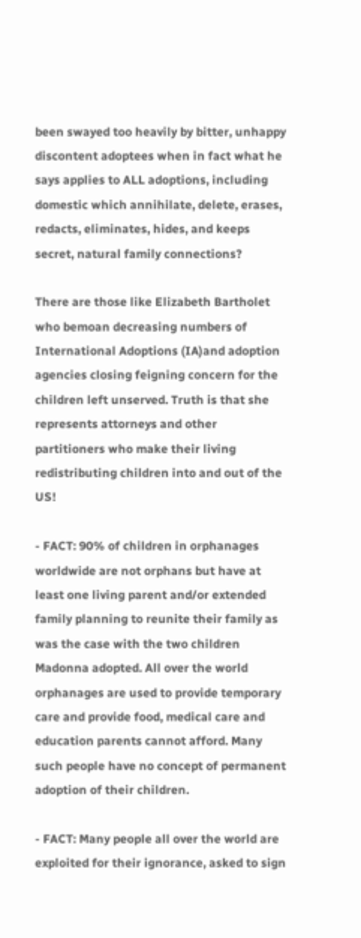been swayed too heavily by bitter, unhappy discontent adoptees when in fact what he says applies to ALL adoptions, including domestic which annihilate, delete, erases, redacts, eliminates, hides, and keeps secret, natural family connections?

There are those like Elizabeth Bartholet who bemoan decreasing numbers of International Adoptions (IA)and adoption agencies closing feigning concern for the children left unserved. Truth is that she represents attorneys and other partitioners who make their living redistributing children into and out of the US!

- FACT: 90% of children in orphanages worldwide are not orphans but have at least one living parent and/or extended family planning to reunite their family as was the case with the two children Madonna adopted. All over the world orphanages are used to provide temporary care and provide food, medical care and education parents cannot afford. Many such people have no concept of permanent adoption of their children.

- FACT: Many people all over the world are exploited for their ignorance, asked to sign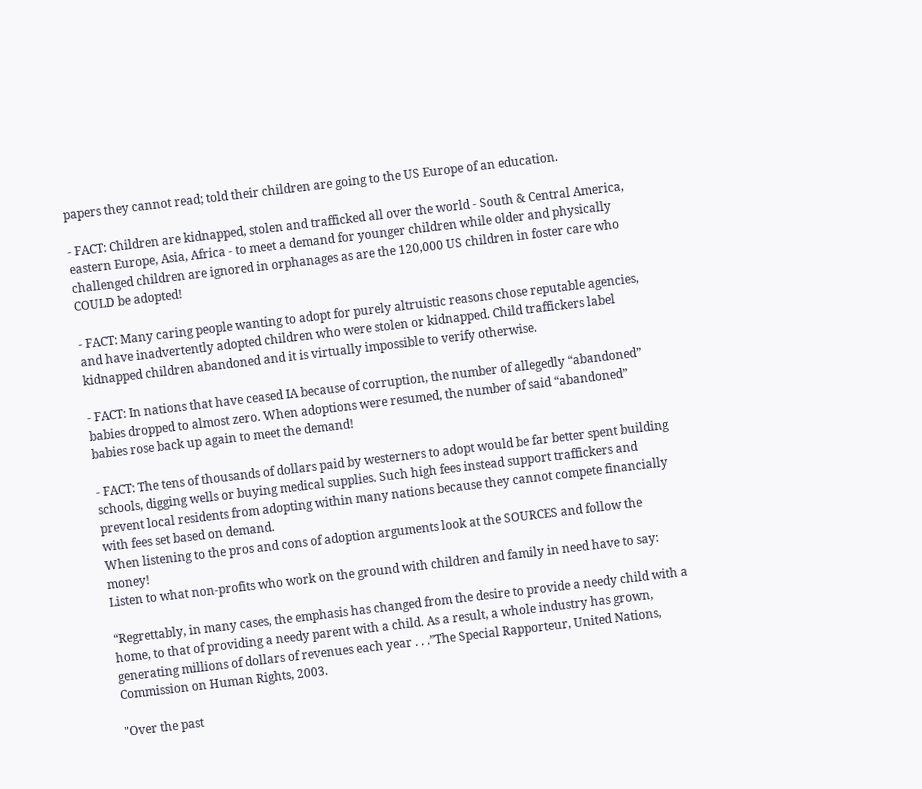papers they cannot read; told their children are going to the US Europe of an education.

- FACT: Children are kidnapped, stolen and trafficked all over the world - South & Central America, eastern Europe, Asia, Africa - to meet a demand for younger children while older and physically challenged children are ignored in orphanages as are the 120,000 US children in foster care who COULD be adopted!

- FACT: Many caring people wanting to adopt for purely altruistic reasons chose reputable agencies, and have inadvertently adopted children who were stolen or kidnapped. Child traffickers label kidnapped children abandoned and it is virtually impossible to verify otherwise.

- FACT: In nations that have ceased IA because of corruption, the number of allegedly “abandoned” babies dropped to almost zero. When adoptions were resumed, the number of said “abandoned” babies rose back up again to meet the demand!

- FACT: The tens of thousands of dollars paid by westerners to adopt would be far better spent building schools, digging wells or buying medical supplies. Such high fees instead support traffickers and prevent local residents from adopting within many nations because they cannot compete financially with fees set based on demand.
When listening to the pros and cons of adoption arguments look at the SOURCES and follow the money!
Listen to what non-profits who work on the ground with children and family in need have to say:

“Regrettably, in many cases, the emphasis has changed from the desire to provide a needy child with a home, to that of providing a needy parent with a child. As a result, a whole industry has grown, generating millions of dollars of revenues each year . . .”The Special Rapporteur, United Nations, Commission on Human Rights, 2003.

"Over the past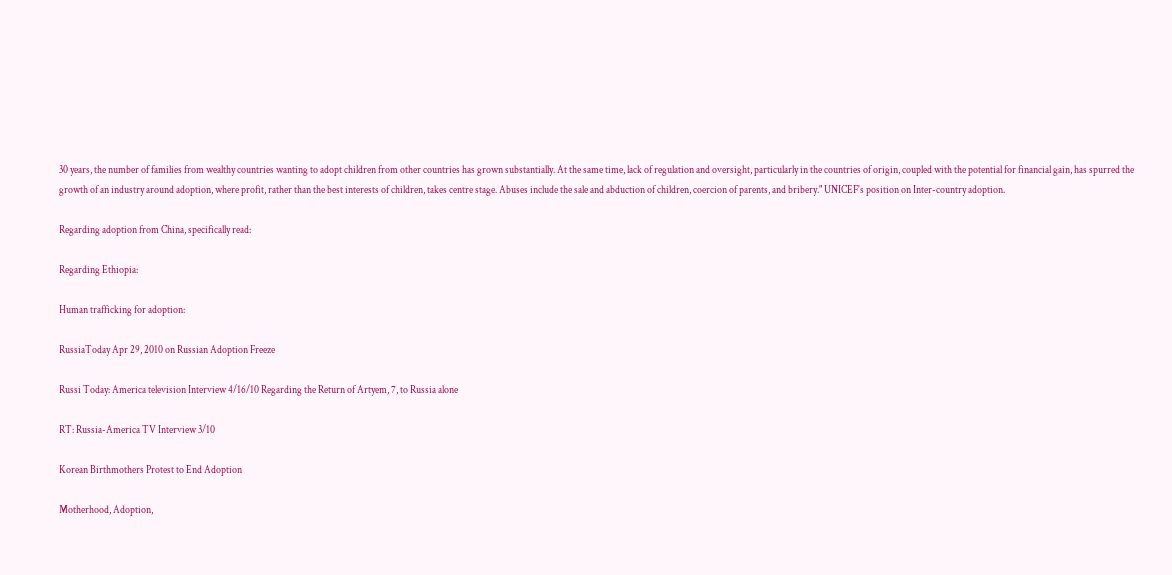30 years, the number of families from wealthy countries wanting to adopt children from other countries has grown substantially. At the same time, lack of regulation and oversight, particularly in the countries of origin, coupled with the potential for financial gain, has spurred the growth of an industry around adoption, where profit, rather than the best interests of children, takes centre stage. Abuses include the sale and abduction of children, coercion of parents, and bribery." UNICEF's position on Inter-country adoption.

Regarding adoption from China, specifically read:

Regarding Ethiopia:

Human trafficking for adoption:

RussiaToday Apr 29, 2010 on Russian Adoption Freeze

Russi Today: America television Interview 4/16/10 Regarding the Return of Artyem, 7, to Russia alone

RT: Russia-America TV Interview 3/10

Korean Birthmothers Protest to End Adoption

Motherhood, Adoption,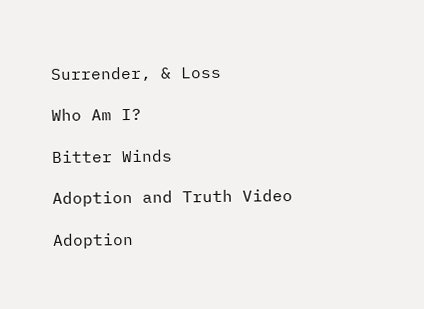Surrender, & Loss

Who Am I?

Bitter Winds

Adoption and Truth Video

Adoption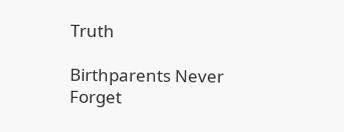Truth

Birthparents Never Forget